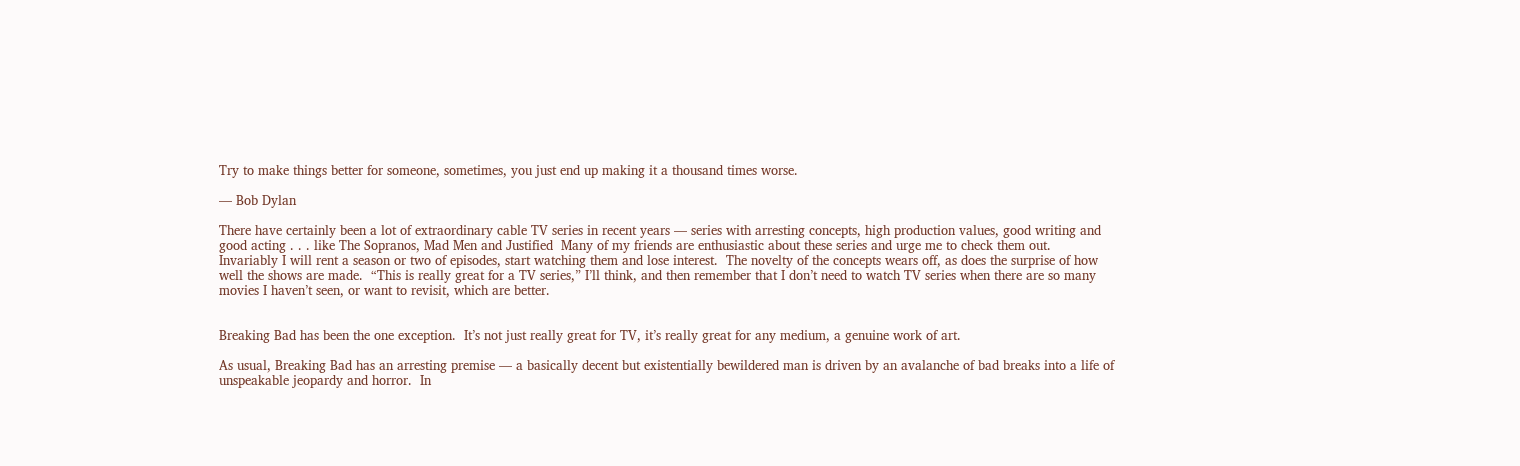Try to make things better for someone, sometimes, you just end up making it a thousand times worse.

— Bob Dylan

There have certainly been a lot of extraordinary cable TV series in recent years — series with arresting concepts, high production values, good writing and good acting . . . like The Sopranos, Mad Men and Justified  Many of my friends are enthusiastic about these series and urge me to check them out.  Invariably I will rent a season or two of episodes, start watching them and lose interest.  The novelty of the concepts wears off, as does the surprise of how well the shows are made.  “This is really great for a TV series,” I’ll think, and then remember that I don’t need to watch TV series when there are so many movies I haven’t seen, or want to revisit, which are better.


Breaking Bad has been the one exception.  It’s not just really great for TV, it’s really great for any medium, a genuine work of art.

As usual, Breaking Bad has an arresting premise — a basically decent but existentially bewildered man is driven by an avalanche of bad breaks into a life of unspeakable jeopardy and horror.  In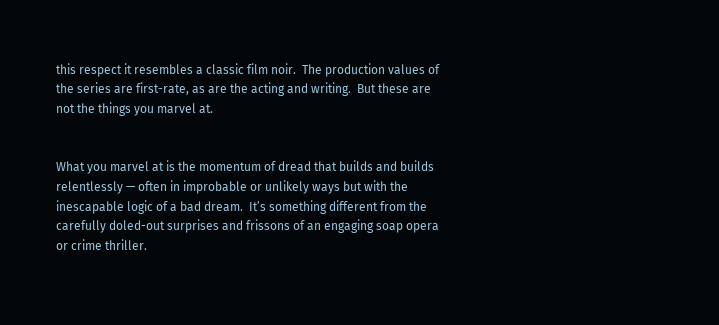this respect it resembles a classic film noir.  The production values of the series are first-rate, as are the acting and writing.  But these are not the things you marvel at.


What you marvel at is the momentum of dread that builds and builds relentlessly — often in improbable or unlikely ways but with the inescapable logic of a bad dream.  It’s something different from the carefully doled-out surprises and frissons of an engaging soap opera or crime thriller.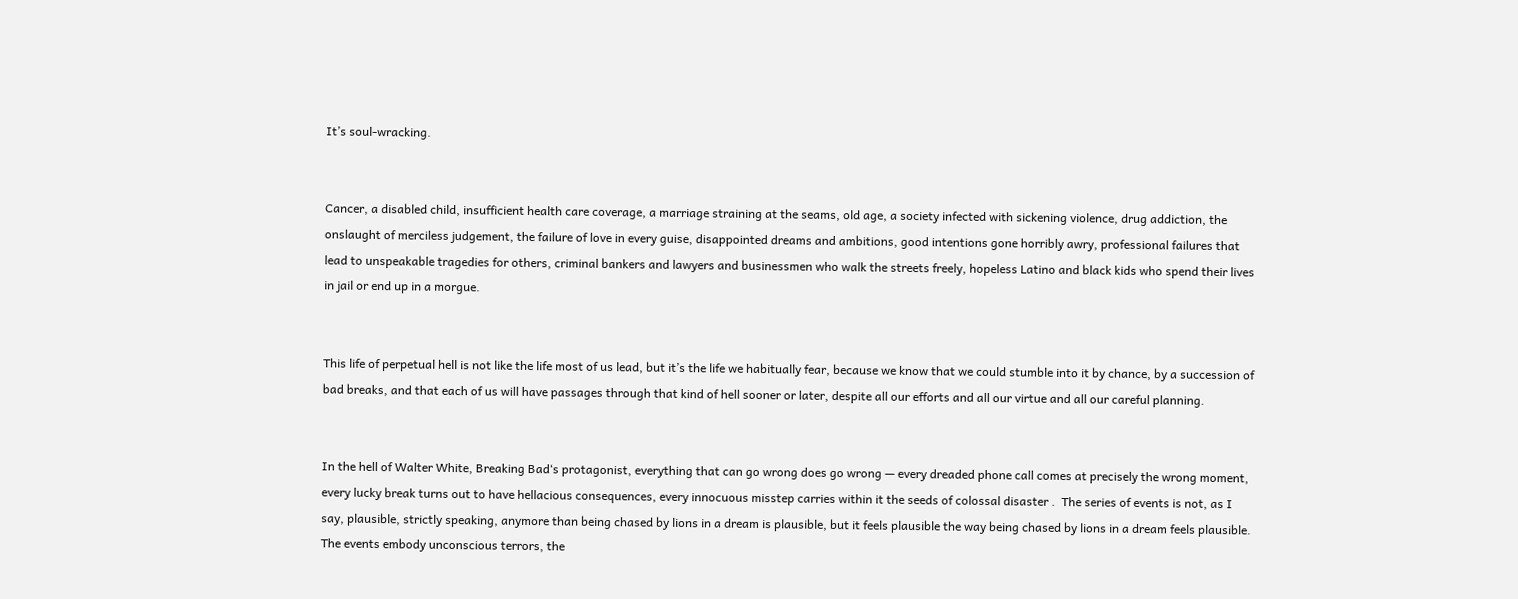It’s soul-wracking.


Cancer, a disabled child, insufficient health care coverage, a marriage straining at the seams, old age, a society infected with sickening violence, drug addiction, the onslaught of merciless judgement, the failure of love in every guise, disappointed dreams and ambitions, good intentions gone horribly awry, professional failures that lead to unspeakable tragedies for others, criminal bankers and lawyers and businessmen who walk the streets freely, hopeless Latino and black kids who spend their lives in jail or end up in a morgue.


This life of perpetual hell is not like the life most of us lead, but it’s the life we habitually fear, because we know that we could stumble into it by chance, by a succession of bad breaks, and that each of us will have passages through that kind of hell sooner or later, despite all our efforts and all our virtue and all our careful planning.


In the hell of Walter White, Breaking Bad‘s protagonist, everything that can go wrong does go wrong — every dreaded phone call comes at precisely the wrong moment, every lucky break turns out to have hellacious consequences, every innocuous misstep carries within it the seeds of colossal disaster .  The series of events is not, as I say, plausible, strictly speaking, anymore than being chased by lions in a dream is plausible, but it feels plausible the way being chased by lions in a dream feels plausible.  The events embody unconscious terrors, the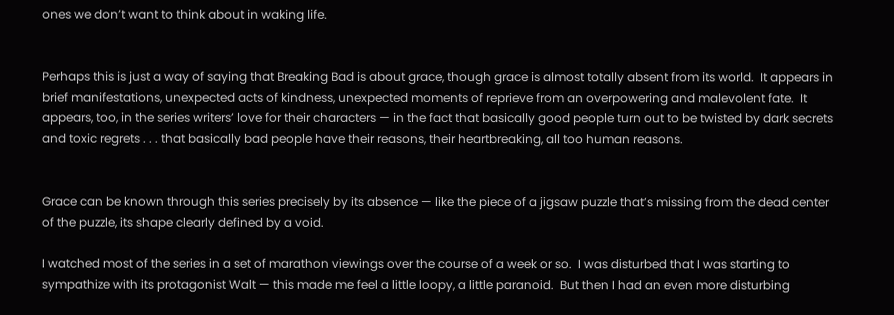ones we don’t want to think about in waking life.


Perhaps this is just a way of saying that Breaking Bad is about grace, though grace is almost totally absent from its world.  It appears in brief manifestations, unexpected acts of kindness, unexpected moments of reprieve from an overpowering and malevolent fate.  It appears, too, in the series writers’ love for their characters — in the fact that basically good people turn out to be twisted by dark secrets and toxic regrets . . . that basically bad people have their reasons, their heartbreaking, all too human reasons.


Grace can be known through this series precisely by its absence — like the piece of a jigsaw puzzle that’s missing from the dead center of the puzzle, its shape clearly defined by a void.

I watched most of the series in a set of marathon viewings over the course of a week or so.  I was disturbed that I was starting to sympathize with its protagonist Walt — this made me feel a little loopy, a little paranoid.  But then I had an even more disturbing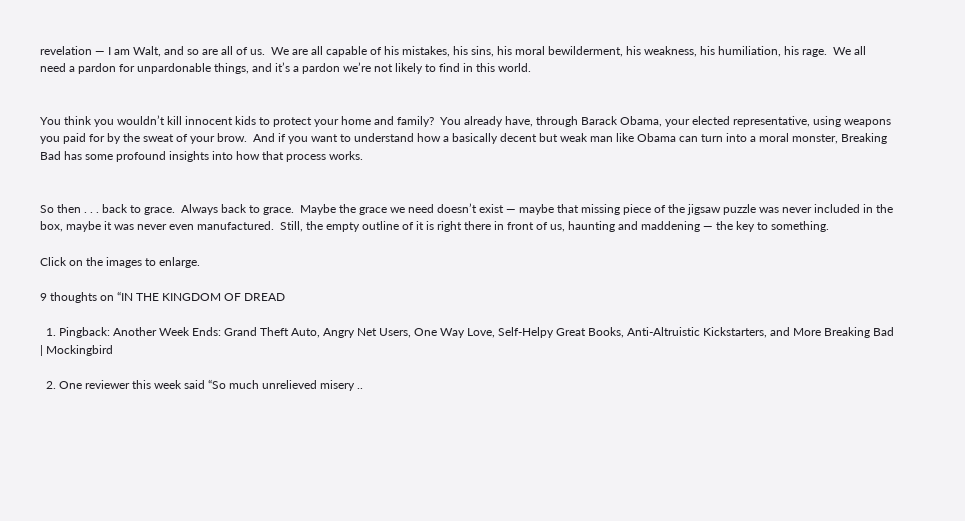revelation — I am Walt, and so are all of us.  We are all capable of his mistakes, his sins, his moral bewilderment, his weakness, his humiliation, his rage.  We all need a pardon for unpardonable things, and it’s a pardon we’re not likely to find in this world.


You think you wouldn’t kill innocent kids to protect your home and family?  You already have, through Barack Obama, your elected representative, using weapons you paid for by the sweat of your brow.  And if you want to understand how a basically decent but weak man like Obama can turn into a moral monster, Breaking Bad has some profound insights into how that process works.


So then . . . back to grace.  Always back to grace.  Maybe the grace we need doesn’t exist — maybe that missing piece of the jigsaw puzzle was never included in the box, maybe it was never even manufactured.  Still, the empty outline of it is right there in front of us, haunting and maddening — the key to something.

Click on the images to enlarge.

9 thoughts on “IN THE KINGDOM OF DREAD

  1. Pingback: Another Week Ends: Grand Theft Auto, Angry Net Users, One Way Love, Self-Helpy Great Books, Anti-Altruistic Kickstarters, and More Breaking Bad | Mockingbird

  2. One reviewer this week said “So much unrelieved misery ..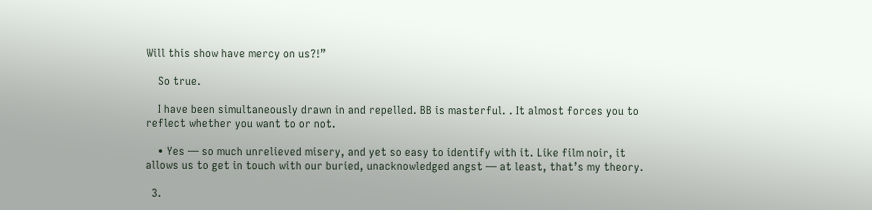Will this show have mercy on us?!”

    So true.

    I have been simultaneously drawn in and repelled. BB is masterful. . It almost forces you to reflect whether you want to or not.

    • Yes — so much unrelieved misery, and yet so easy to identify with it. Like film noir, it allows us to get in touch with our buried, unacknowledged angst — at least, that’s my theory.

  3.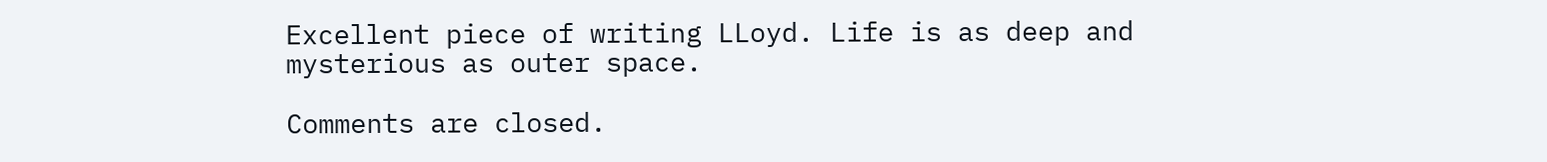Excellent piece of writing LLoyd. Life is as deep and mysterious as outer space.

Comments are closed.